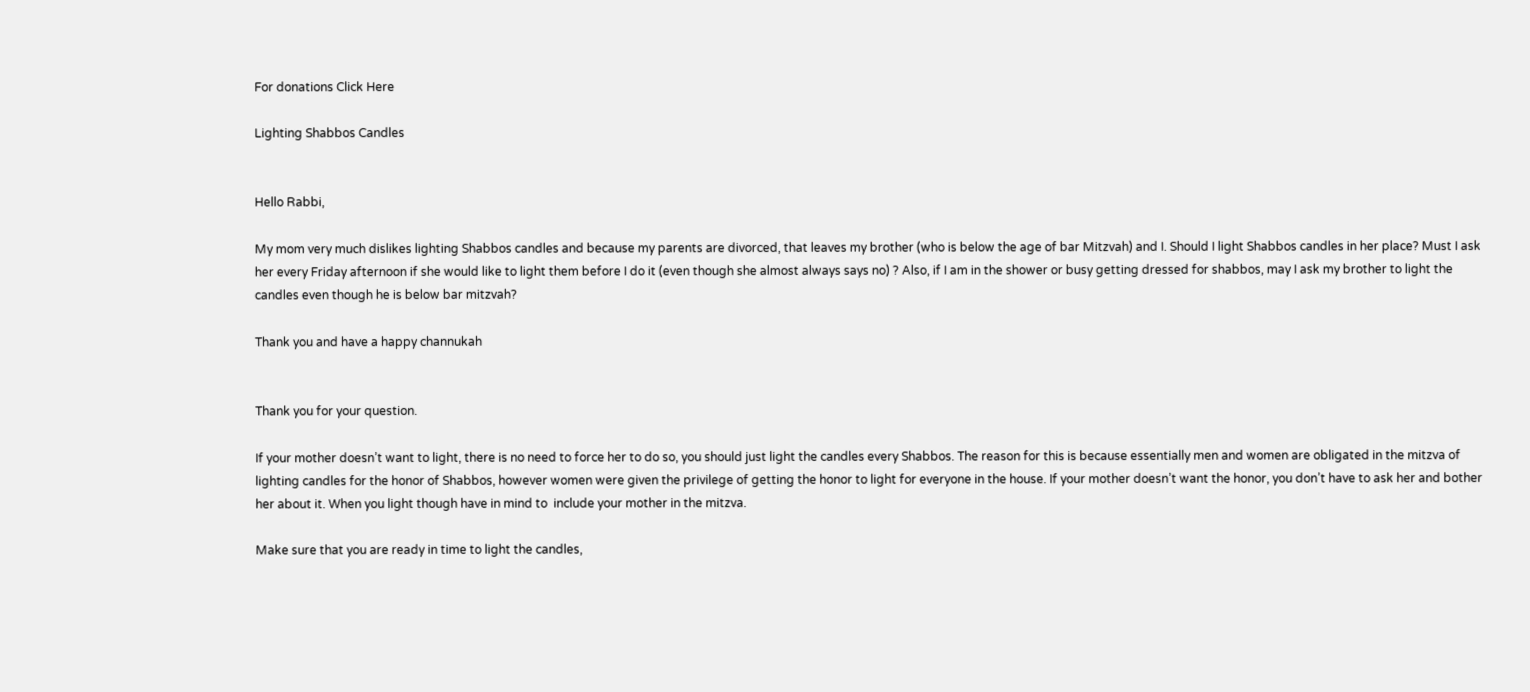For donations Click Here

Lighting Shabbos Candles


Hello Rabbi,

My mom very much dislikes lighting Shabbos candles and because my parents are divorced, that leaves my brother (who is below the age of bar Mitzvah) and I. Should I light Shabbos candles in her place? Must I ask her every Friday afternoon if she would like to light them before I do it (even though she almost always says no) ? Also, if I am in the shower or busy getting dressed for shabbos, may I ask my brother to light the candles even though he is below bar mitzvah?

Thank you and have a happy channukah


Thank you for your question.

If your mother doesn’t want to light, there is no need to force her to do so, you should just light the candles every Shabbos. The reason for this is because essentially men and women are obligated in the mitzva of lighting candles for the honor of Shabbos, however women were given the privilege of getting the honor to light for everyone in the house. If your mother doesn’t want the honor, you don’t have to ask her and bother her about it. When you light though have in mind to  include your mother in the mitzva.

Make sure that you are ready in time to light the candles,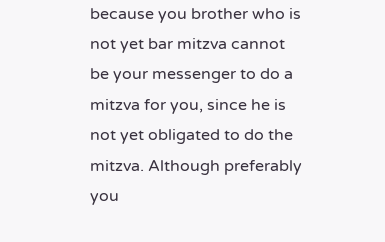because you brother who is not yet bar mitzva cannot be your messenger to do a mitzva for you, since he is not yet obligated to do the mitzva. Although preferably you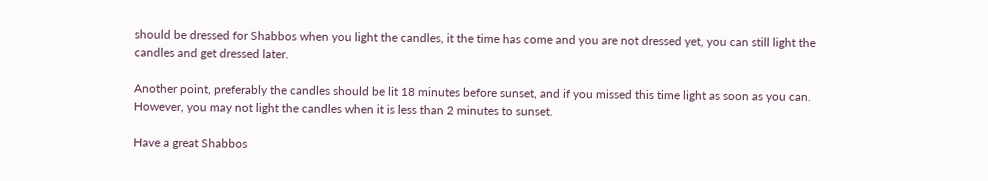should be dressed for Shabbos when you light the candles, it the time has come and you are not dressed yet, you can still light the candles and get dressed later.

Another point, preferably the candles should be lit 18 minutes before sunset, and if you missed this time light as soon as you can. However, you may not light the candles when it is less than 2 minutes to sunset.

Have a great Shabbos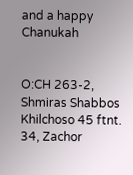and a happy Chanukah


O:CH 263-2, Shmiras Shabbos Khilchoso 45 ftnt. 34, Zachor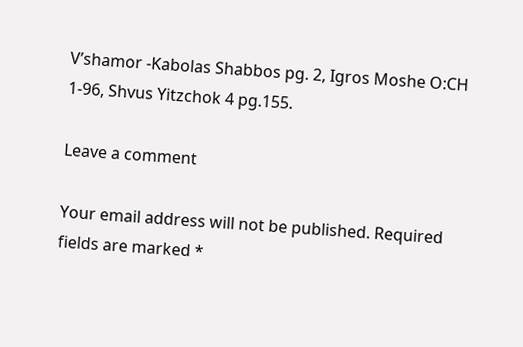V’shamor -Kabolas Shabbos pg. 2, Igros Moshe O:CH 1-96, Shvus Yitzchok 4 pg.155.

Leave a comment

Your email address will not be published. Required fields are marked *